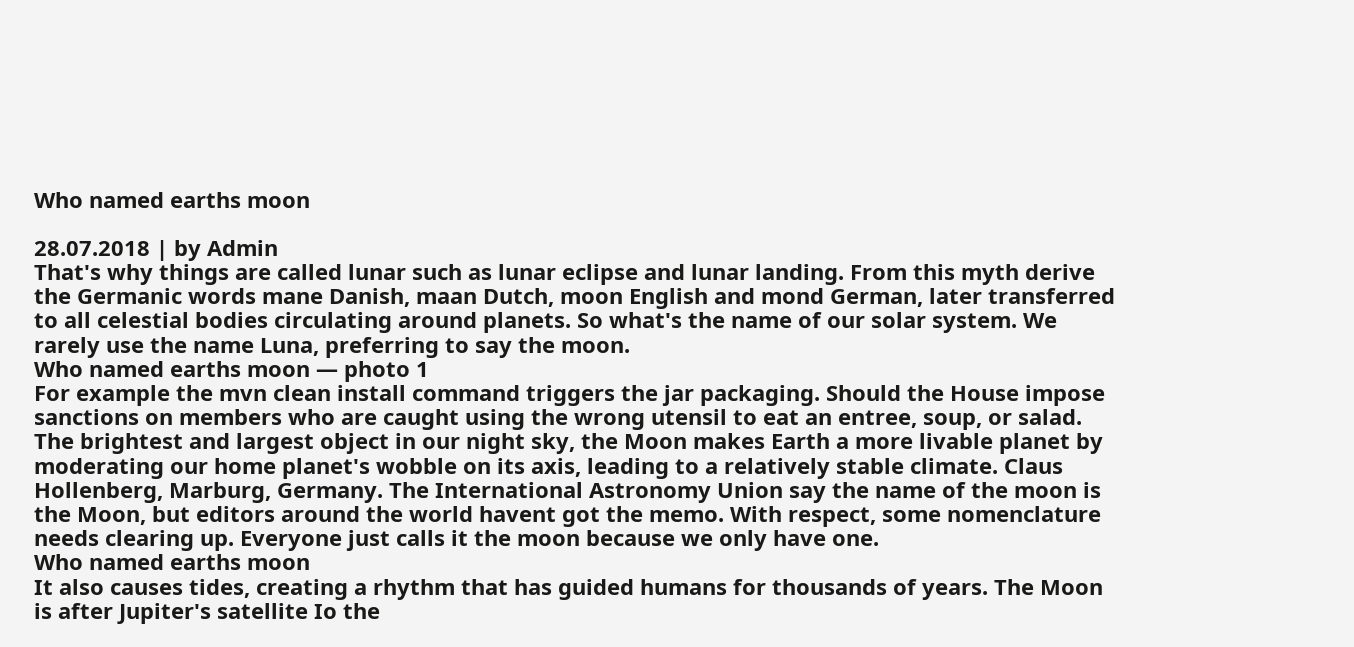Who named earths moon

28.07.2018 | by Admin
That's why things are called lunar such as lunar eclipse and lunar landing. From this myth derive the Germanic words mane Danish, maan Dutch, moon English and mond German, later transferred to all celestial bodies circulating around planets. So what's the name of our solar system. We rarely use the name Luna, preferring to say the moon.
Who named earths moon — photo 1
For example the mvn clean install command triggers the jar packaging. Should the House impose sanctions on members who are caught using the wrong utensil to eat an entree, soup, or salad. The brightest and largest object in our night sky, the Moon makes Earth a more livable planet by moderating our home planet's wobble on its axis, leading to a relatively stable climate. Claus Hollenberg, Marburg, Germany. The International Astronomy Union say the name of the moon is the Moon, but editors around the world havent got the memo. With respect, some nomenclature needs clearing up. Everyone just calls it the moon because we only have one.
Who named earths moon
It also causes tides, creating a rhythm that has guided humans for thousands of years. The Moon is after Jupiter's satellite Io the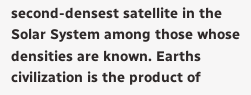second-densest satellite in the Solar System among those whose densities are known. Earths civilization is the product of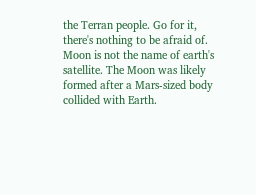the Terran people. Go for it, there's nothing to be afraid of. Moon is not the name of earth's satellite. The Moon was likely formed after a Mars-sized body collided with Earth.